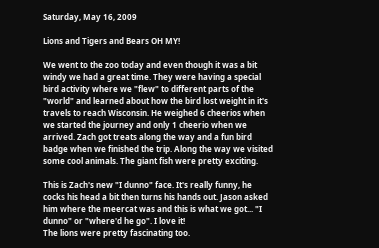Saturday, May 16, 2009

Lions and Tigers and Bears OH MY!

We went to the zoo today and even though it was a bit windy we had a great time. They were having a special bird activity where we "flew" to different parts of the "world" and learned about how the bird lost weight in it's travels to reach Wisconsin. He weighed 6 cheerios when we started the journey and only 1 cheerio when we arrived. Zach got treats along the way and a fun bird badge when we finished the trip. Along the way we visited some cool animals. The giant fish were pretty exciting.

This is Zach's new "I dunno" face. It's really funny, he cocks his head a bit then turns his hands out. Jason asked him where the meercat was and this is what we got... "I dunno" or "where'd he go". I love it!
The lions were pretty fascinating too.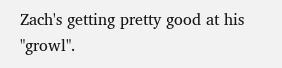Zach's getting pretty good at his "growl".